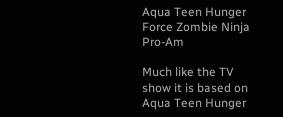Aqua Teen Hunger Force Zombie Ninja Pro-Am

Much like the TV show it is based on Aqua Teen Hunger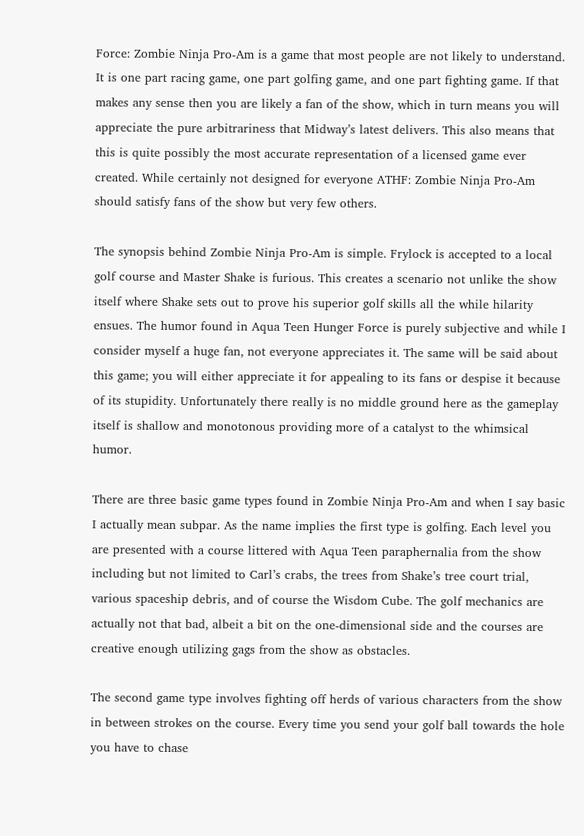Force: Zombie Ninja Pro-Am is a game that most people are not likely to understand. It is one part racing game, one part golfing game, and one part fighting game. If that makes any sense then you are likely a fan of the show, which in turn means you will appreciate the pure arbitrariness that Midway’s latest delivers. This also means that this is quite possibly the most accurate representation of a licensed game ever created. While certainly not designed for everyone ATHF: Zombie Ninja Pro-Am should satisfy fans of the show but very few others.

The synopsis behind Zombie Ninja Pro-Am is simple. Frylock is accepted to a local golf course and Master Shake is furious. This creates a scenario not unlike the show itself where Shake sets out to prove his superior golf skills all the while hilarity ensues. The humor found in Aqua Teen Hunger Force is purely subjective and while I consider myself a huge fan, not everyone appreciates it. The same will be said about this game; you will either appreciate it for appealing to its fans or despise it because of its stupidity. Unfortunately there really is no middle ground here as the gameplay itself is shallow and monotonous providing more of a catalyst to the whimsical humor.

There are three basic game types found in Zombie Ninja Pro-Am and when I say basic I actually mean subpar. As the name implies the first type is golfing. Each level you are presented with a course littered with Aqua Teen paraphernalia from the show including but not limited to Carl’s crabs, the trees from Shake’s tree court trial, various spaceship debris, and of course the Wisdom Cube. The golf mechanics are actually not that bad, albeit a bit on the one-dimensional side and the courses are creative enough utilizing gags from the show as obstacles.

The second game type involves fighting off herds of various characters from the show in between strokes on the course. Every time you send your golf ball towards the hole you have to chase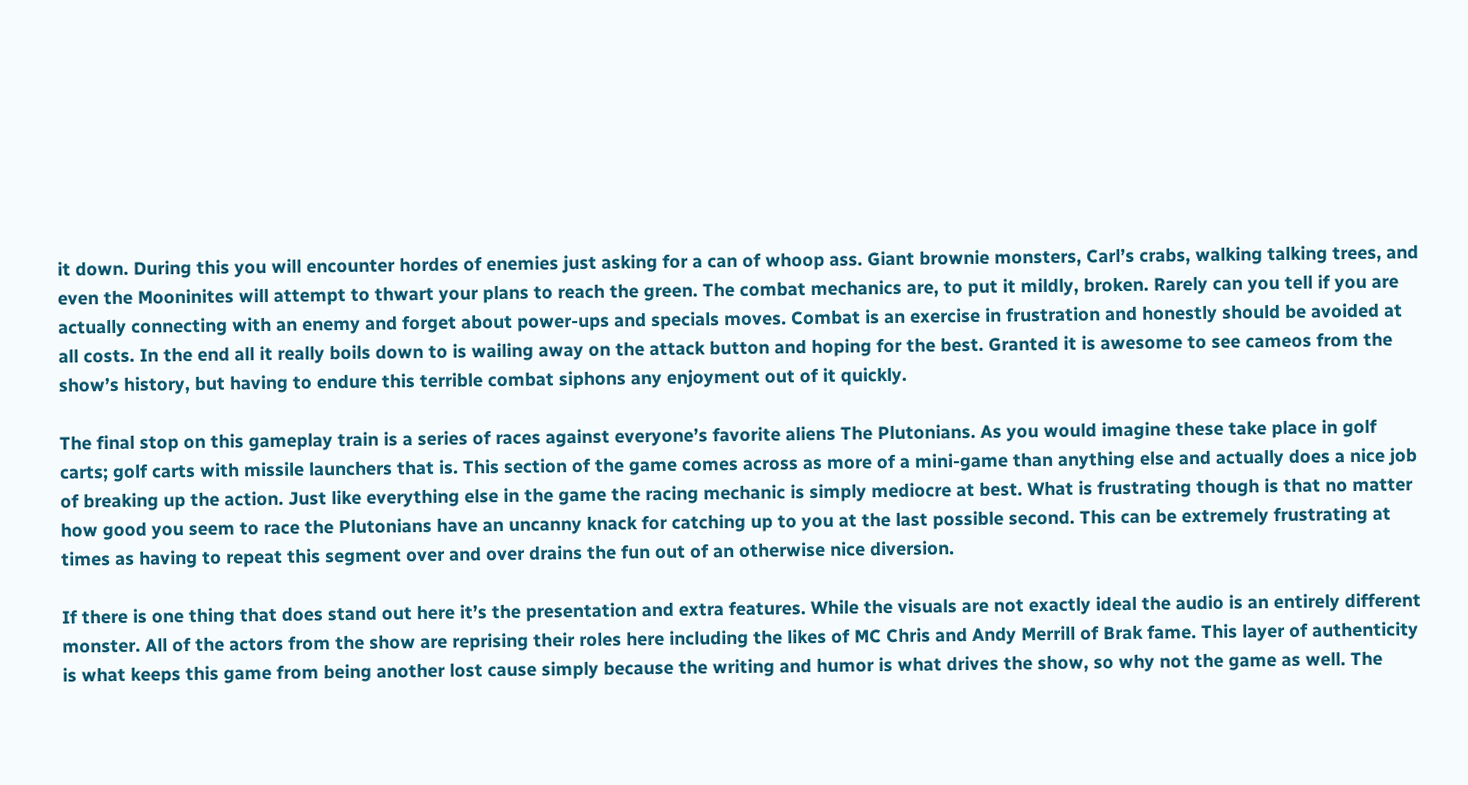it down. During this you will encounter hordes of enemies just asking for a can of whoop ass. Giant brownie monsters, Carl’s crabs, walking talking trees, and even the Mooninites will attempt to thwart your plans to reach the green. The combat mechanics are, to put it mildly, broken. Rarely can you tell if you are actually connecting with an enemy and forget about power-ups and specials moves. Combat is an exercise in frustration and honestly should be avoided at all costs. In the end all it really boils down to is wailing away on the attack button and hoping for the best. Granted it is awesome to see cameos from the show’s history, but having to endure this terrible combat siphons any enjoyment out of it quickly.

The final stop on this gameplay train is a series of races against everyone’s favorite aliens The Plutonians. As you would imagine these take place in golf carts; golf carts with missile launchers that is. This section of the game comes across as more of a mini-game than anything else and actually does a nice job of breaking up the action. Just like everything else in the game the racing mechanic is simply mediocre at best. What is frustrating though is that no matter how good you seem to race the Plutonians have an uncanny knack for catching up to you at the last possible second. This can be extremely frustrating at times as having to repeat this segment over and over drains the fun out of an otherwise nice diversion.

If there is one thing that does stand out here it’s the presentation and extra features. While the visuals are not exactly ideal the audio is an entirely different monster. All of the actors from the show are reprising their roles here including the likes of MC Chris and Andy Merrill of Brak fame. This layer of authenticity is what keeps this game from being another lost cause simply because the writing and humor is what drives the show, so why not the game as well. The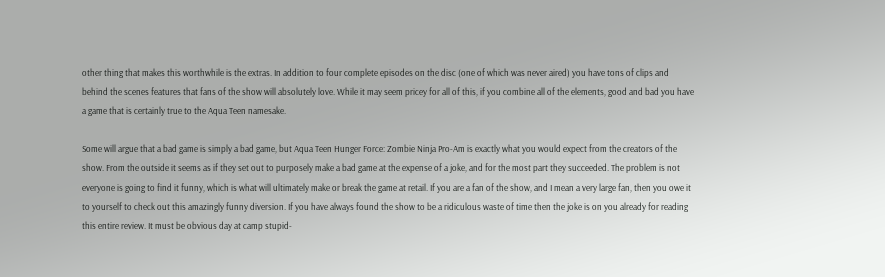other thing that makes this worthwhile is the extras. In addition to four complete episodes on the disc (one of which was never aired) you have tons of clips and behind the scenes features that fans of the show will absolutely love. While it may seem pricey for all of this, if you combine all of the elements, good and bad you have a game that is certainly true to the Aqua Teen namesake.

Some will argue that a bad game is simply a bad game, but Aqua Teen Hunger Force: Zombie Ninja Pro-Am is exactly what you would expect from the creators of the show. From the outside it seems as if they set out to purposely make a bad game at the expense of a joke, and for the most part they succeeded. The problem is not everyone is going to find it funny, which is what will ultimately make or break the game at retail. If you are a fan of the show, and I mean a very large fan, then you owe it to yourself to check out this amazingly funny diversion. If you have always found the show to be a ridiculous waste of time then the joke is on you already for reading this entire review. It must be obvious day at camp stupid-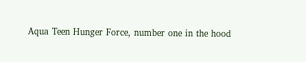Aqua Teen Hunger Force, number one in the hood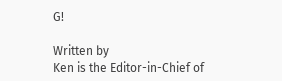G!

Written by
Ken is the Editor-in-Chief of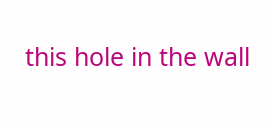this hole in the wall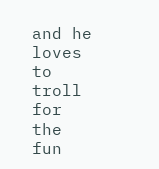and he loves to troll for the fun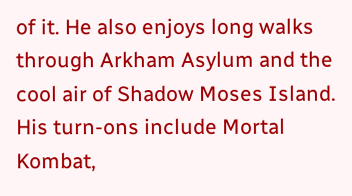of it. He also enjoys long walks through Arkham Asylum and the cool air of Shadow Moses Island. His turn-ons include Mortal Kombat,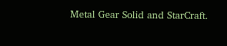Metal Gear Solid and StarCraft.